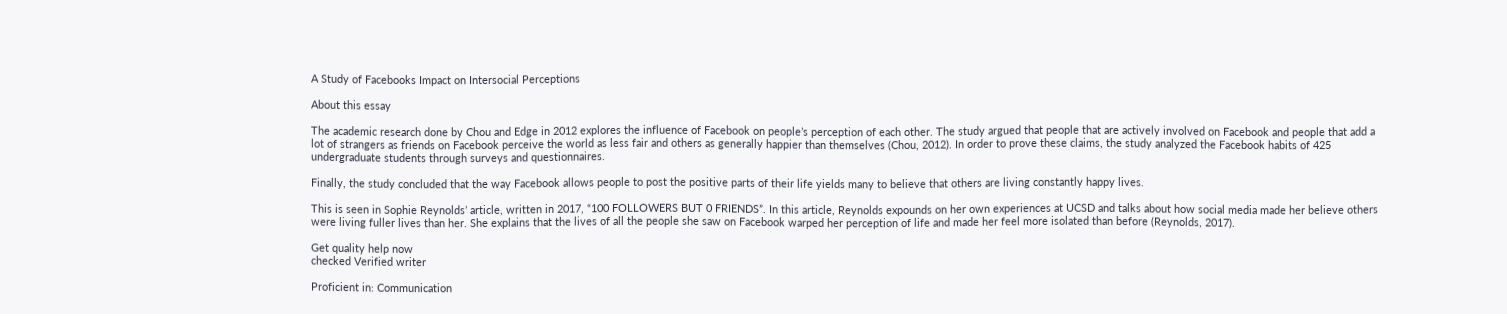A Study of Facebooks Impact on Intersocial Perceptions

About this essay

The academic research done by Chou and Edge in 2012 explores the influence of Facebook on people’s perception of each other. The study argued that people that are actively involved on Facebook and people that add a lot of strangers as friends on Facebook perceive the world as less fair and others as generally happier than themselves (Chou, 2012). In order to prove these claims, the study analyzed the Facebook habits of 425 undergraduate students through surveys and questionnaires.

Finally, the study concluded that the way Facebook allows people to post the positive parts of their life yields many to believe that others are living constantly happy lives.

This is seen in Sophie Reynolds’ article, written in 2017, “100 FOLLOWERS BUT 0 FRIENDS”. In this article, Reynolds expounds on her own experiences at UCSD and talks about how social media made her believe others were living fuller lives than her. She explains that the lives of all the people she saw on Facebook warped her perception of life and made her feel more isolated than before (Reynolds, 2017).

Get quality help now
checked Verified writer

Proficient in: Communication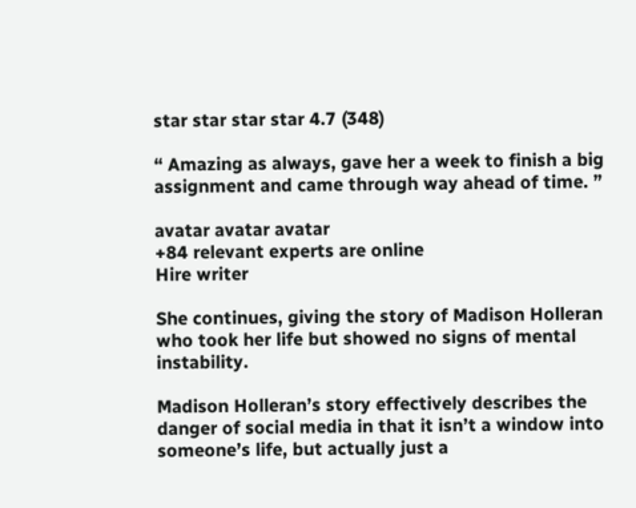star star star star 4.7 (348)

“ Amazing as always, gave her a week to finish a big assignment and came through way ahead of time. ”

avatar avatar avatar
+84 relevant experts are online
Hire writer

She continues, giving the story of Madison Holleran who took her life but showed no signs of mental instability.

Madison Holleran’s story effectively describes the danger of social media in that it isn’t a window into someone’s life, but actually just a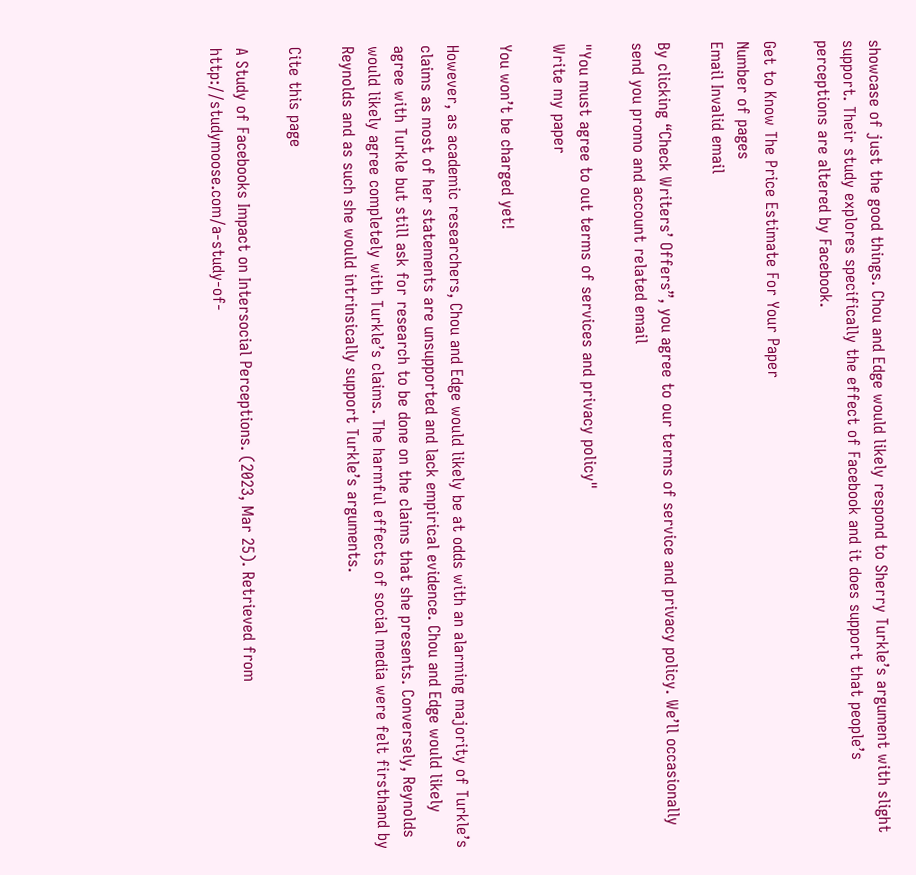showcase of just the good things. Chou and Edge would likely respond to Sherry Turkle’s argument with slight support. Their study explores specifically the effect of Facebook and it does support that people’s perceptions are altered by Facebook.

Get to Know The Price Estimate For Your Paper
Number of pages
Email Invalid email

By clicking “Check Writers’ Offers”, you agree to our terms of service and privacy policy. We’ll occasionally send you promo and account related email

"You must agree to out terms of services and privacy policy"
Write my paper

You won’t be charged yet!

However, as academic researchers, Chou and Edge would likely be at odds with an alarming majority of Turkle’s claims as most of her statements are unsupported and lack empirical evidence. Chou and Edge would likely agree with Turkle but still ask for research to be done on the claims that she presents. Conversely, Reynolds would likely agree completely with Turkle’s claims. The harmful effects of social media were felt firsthand by Reynolds and as such she would intrinsically support Turkle’s arguments.

Cite this page

A Study of Facebooks Impact on Intersocial Perceptions. (2023, Mar 25). Retrieved from http://studymoose.com/a-study-of-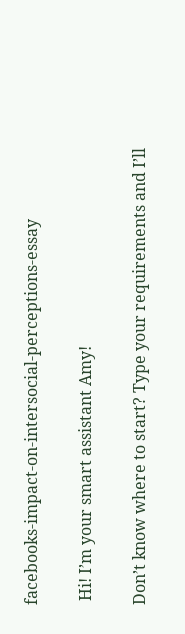facebooks-impact-on-intersocial-perceptions-essay

 Hi! I’m your smart assistant Amy!

Don’t know where to start? Type your requirements and I’ll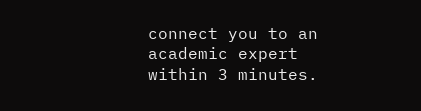connect you to an academic expert within 3 minutes.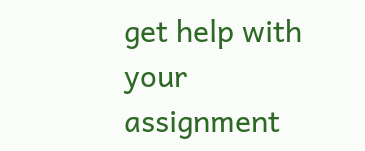get help with your assignment